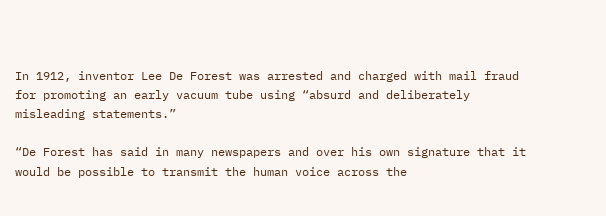In 1912, inventor Lee De Forest was arrested and charged with mail fraud for promoting an early vacuum tube using “absurd and deliberately misleading statements.”

“De Forest has said in many newspapers and over his own signature that it would be possible to transmit the human voice across the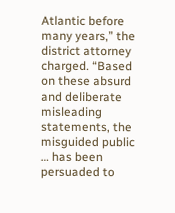Atlantic before many years,” the district attorney charged. “Based on these absurd and deliberate misleading statements, the misguided public … has been persuaded to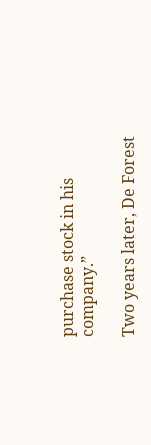purchase stock in his company.”

Two years later, De Forest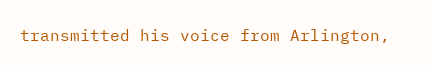transmitted his voice from Arlington,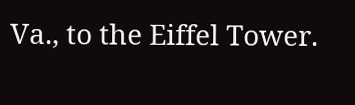Va., to the Eiffel Tower.